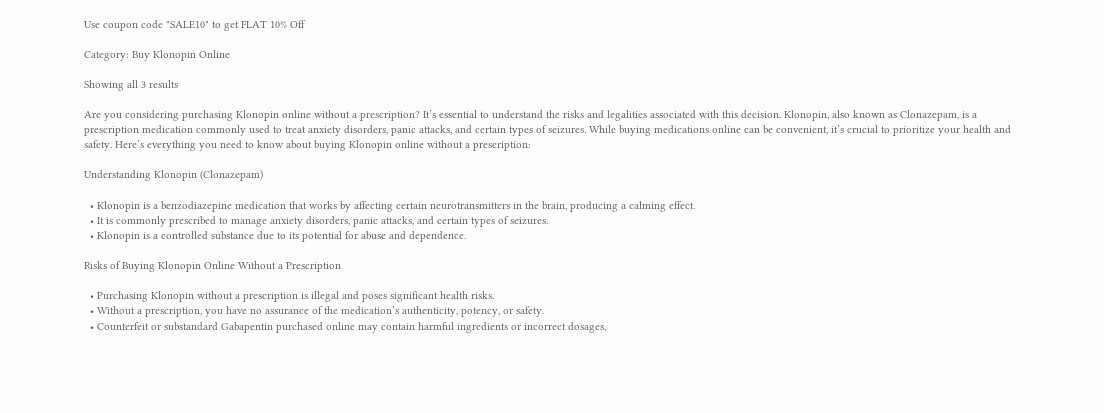Use coupon code "SALE10" to get FLAT 10% Off

Category: Buy Klonopin Online

Showing all 3 results

Are you considering purchasing Klonopin online without a prescription? It’s essential to understand the risks and legalities associated with this decision. Klonopin, also known as Clonazepam, is a prescription medication commonly used to treat anxiety disorders, panic attacks, and certain types of seizures. While buying medications online can be convenient, it’s crucial to prioritize your health and safety. Here’s everything you need to know about buying Klonopin online without a prescription:

Understanding Klonopin (Clonazepam)

  • Klonopin is a benzodiazepine medication that works by affecting certain neurotransmitters in the brain, producing a calming effect.
  • It is commonly prescribed to manage anxiety disorders, panic attacks, and certain types of seizures.
  • Klonopin is a controlled substance due to its potential for abuse and dependence.

Risks of Buying Klonopin Online Without a Prescription

  • Purchasing Klonopin without a prescription is illegal and poses significant health risks.
  • Without a prescription, you have no assurance of the medication’s authenticity, potency, or safety.
  • Counterfeit or substandard Gabapentin purchased online may contain harmful ingredients or incorrect dosages,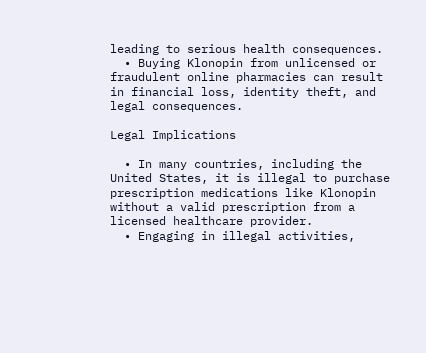leading to serious health consequences.
  • Buying Klonopin from unlicensed or fraudulent online pharmacies can result in financial loss, identity theft, and legal consequences.

Legal Implications

  • In many countries, including the United States, it is illegal to purchase prescription medications like Klonopin without a valid prescription from a licensed healthcare provider.
  • Engaging in illegal activities,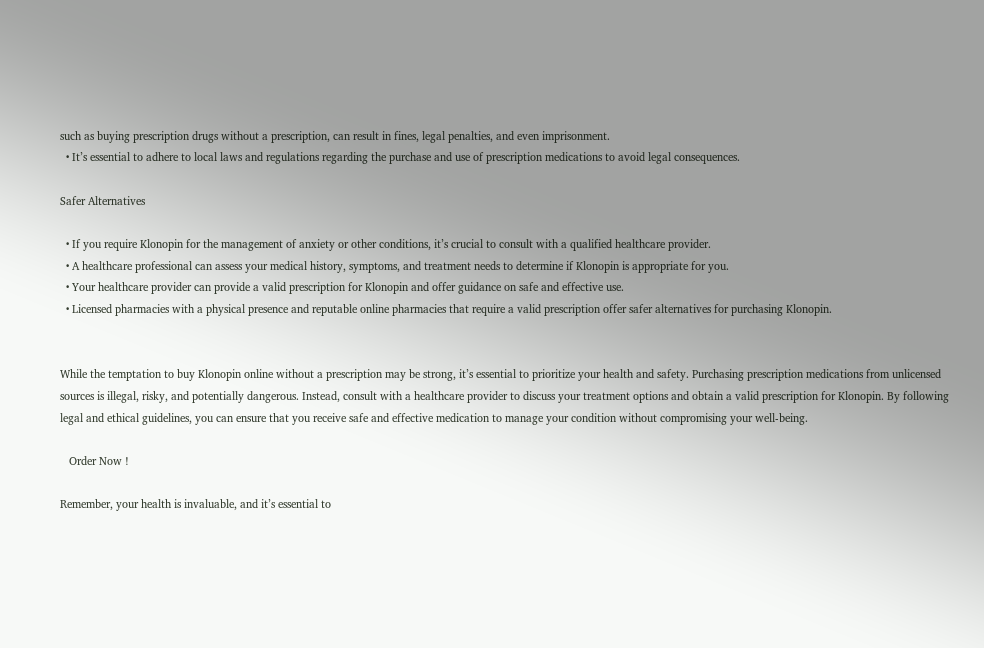such as buying prescription drugs without a prescription, can result in fines, legal penalties, and even imprisonment.
  • It’s essential to adhere to local laws and regulations regarding the purchase and use of prescription medications to avoid legal consequences.

Safer Alternatives

  • If you require Klonopin for the management of anxiety or other conditions, it’s crucial to consult with a qualified healthcare provider.
  • A healthcare professional can assess your medical history, symptoms, and treatment needs to determine if Klonopin is appropriate for you.
  • Your healthcare provider can provide a valid prescription for Klonopin and offer guidance on safe and effective use.
  • Licensed pharmacies with a physical presence and reputable online pharmacies that require a valid prescription offer safer alternatives for purchasing Klonopin.


While the temptation to buy Klonopin online without a prescription may be strong, it’s essential to prioritize your health and safety. Purchasing prescription medications from unlicensed sources is illegal, risky, and potentially dangerous. Instead, consult with a healthcare provider to discuss your treatment options and obtain a valid prescription for Klonopin. By following legal and ethical guidelines, you can ensure that you receive safe and effective medication to manage your condition without compromising your well-being.

   Order Now !

Remember, your health is invaluable, and it’s essential to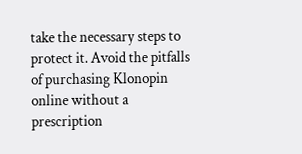take the necessary steps to protect it. Avoid the pitfalls of purchasing Klonopin online without a prescription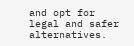and opt for legal and safer alternatives.